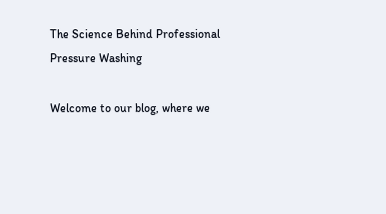The Science Behind Professional Pressure Washing

Welcome to our blog, where we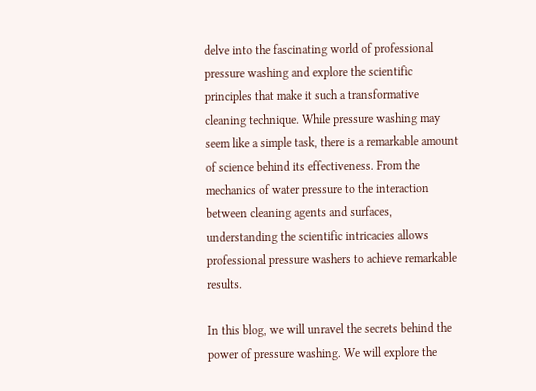delve into the fascinating world of professional pressure washing and explore the scientific principles that make it such a transformative cleaning technique. While pressure washing may seem like a simple task, there is a remarkable amount of science behind its effectiveness. From the mechanics of water pressure to the interaction between cleaning agents and surfaces, understanding the scientific intricacies allows professional pressure washers to achieve remarkable results.

In this blog, we will unravel the secrets behind the power of pressure washing. We will explore the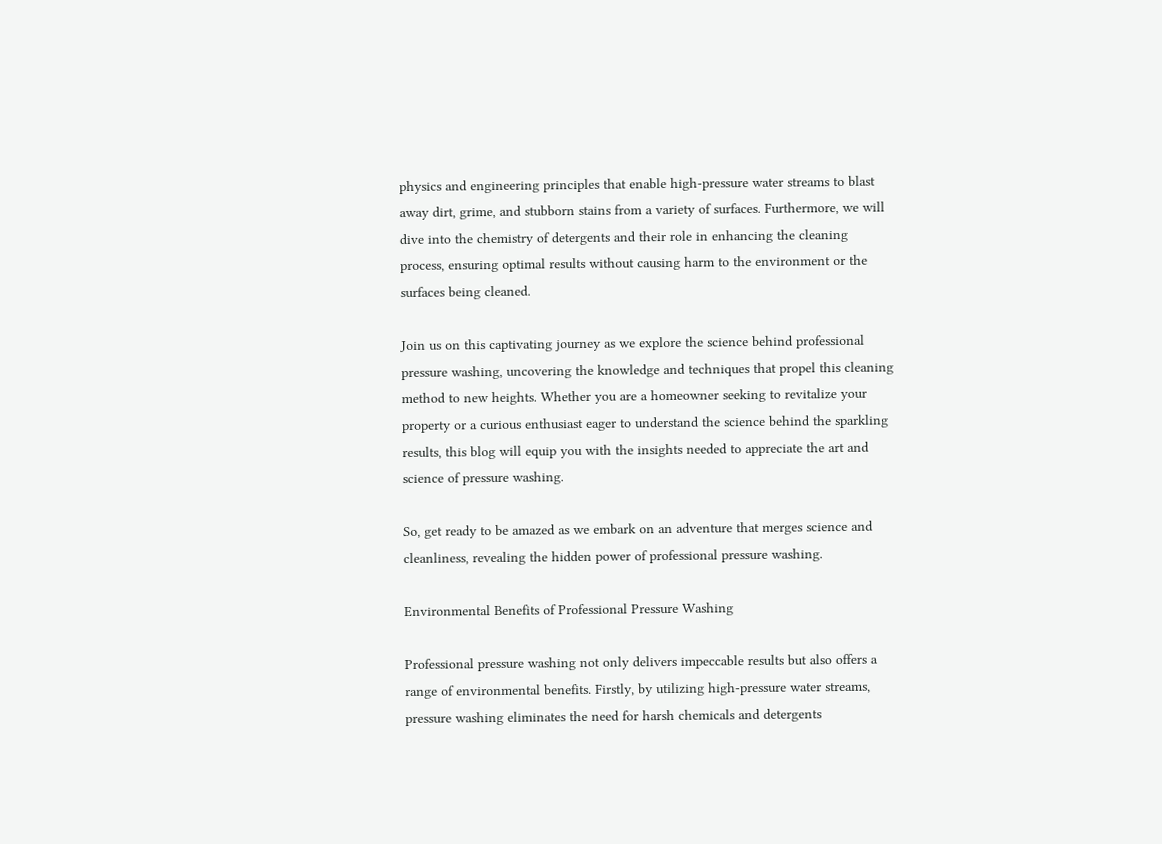physics and engineering principles that enable high-pressure water streams to blast away dirt, grime, and stubborn stains from a variety of surfaces. Furthermore, we will dive into the chemistry of detergents and their role in enhancing the cleaning process, ensuring optimal results without causing harm to the environment or the surfaces being cleaned.

Join us on this captivating journey as we explore the science behind professional pressure washing, uncovering the knowledge and techniques that propel this cleaning method to new heights. Whether you are a homeowner seeking to revitalize your property or a curious enthusiast eager to understand the science behind the sparkling results, this blog will equip you with the insights needed to appreciate the art and science of pressure washing.

So, get ready to be amazed as we embark on an adventure that merges science and cleanliness, revealing the hidden power of professional pressure washing.

Environmental Benefits of Professional Pressure Washing

Professional pressure washing not only delivers impeccable results but also offers a range of environmental benefits. Firstly, by utilizing high-pressure water streams, pressure washing eliminates the need for harsh chemicals and detergents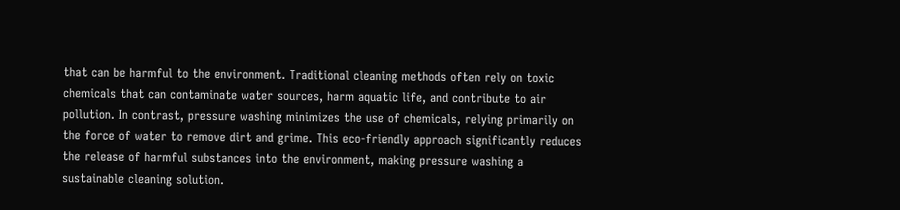that can be harmful to the environment. Traditional cleaning methods often rely on toxic chemicals that can contaminate water sources, harm aquatic life, and contribute to air pollution. In contrast, pressure washing minimizes the use of chemicals, relying primarily on the force of water to remove dirt and grime. This eco-friendly approach significantly reduces the release of harmful substances into the environment, making pressure washing a sustainable cleaning solution.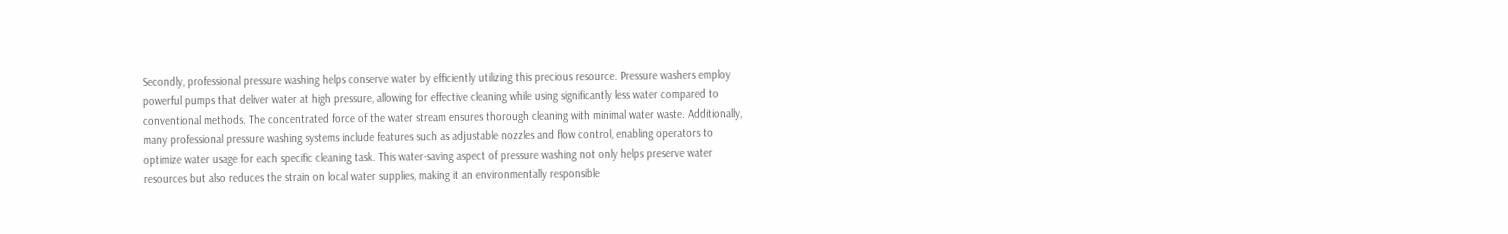Secondly, professional pressure washing helps conserve water by efficiently utilizing this precious resource. Pressure washers employ powerful pumps that deliver water at high pressure, allowing for effective cleaning while using significantly less water compared to conventional methods. The concentrated force of the water stream ensures thorough cleaning with minimal water waste. Additionally, many professional pressure washing systems include features such as adjustable nozzles and flow control, enabling operators to optimize water usage for each specific cleaning task. This water-saving aspect of pressure washing not only helps preserve water resources but also reduces the strain on local water supplies, making it an environmentally responsible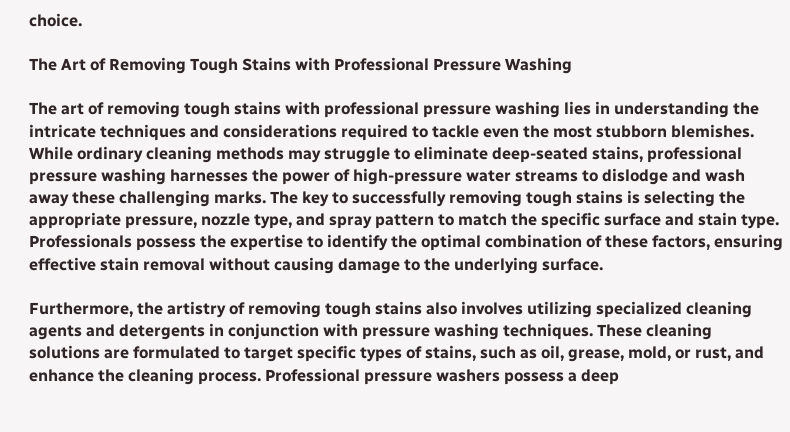choice.

The Art of Removing Tough Stains with Professional Pressure Washing

The art of removing tough stains with professional pressure washing lies in understanding the intricate techniques and considerations required to tackle even the most stubborn blemishes. While ordinary cleaning methods may struggle to eliminate deep-seated stains, professional pressure washing harnesses the power of high-pressure water streams to dislodge and wash away these challenging marks. The key to successfully removing tough stains is selecting the appropriate pressure, nozzle type, and spray pattern to match the specific surface and stain type. Professionals possess the expertise to identify the optimal combination of these factors, ensuring effective stain removal without causing damage to the underlying surface.

Furthermore, the artistry of removing tough stains also involves utilizing specialized cleaning agents and detergents in conjunction with pressure washing techniques. These cleaning solutions are formulated to target specific types of stains, such as oil, grease, mold, or rust, and enhance the cleaning process. Professional pressure washers possess a deep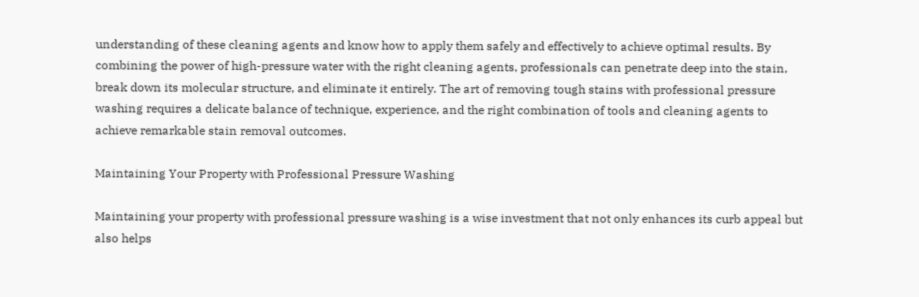understanding of these cleaning agents and know how to apply them safely and effectively to achieve optimal results. By combining the power of high-pressure water with the right cleaning agents, professionals can penetrate deep into the stain, break down its molecular structure, and eliminate it entirely. The art of removing tough stains with professional pressure washing requires a delicate balance of technique, experience, and the right combination of tools and cleaning agents to achieve remarkable stain removal outcomes.

Maintaining Your Property with Professional Pressure Washing

Maintaining your property with professional pressure washing is a wise investment that not only enhances its curb appeal but also helps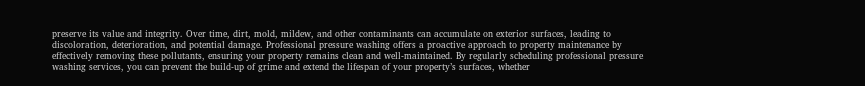preserve its value and integrity. Over time, dirt, mold, mildew, and other contaminants can accumulate on exterior surfaces, leading to discoloration, deterioration, and potential damage. Professional pressure washing offers a proactive approach to property maintenance by effectively removing these pollutants, ensuring your property remains clean and well-maintained. By regularly scheduling professional pressure washing services, you can prevent the build-up of grime and extend the lifespan of your property’s surfaces, whether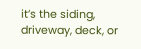it’s the siding, driveway, deck, or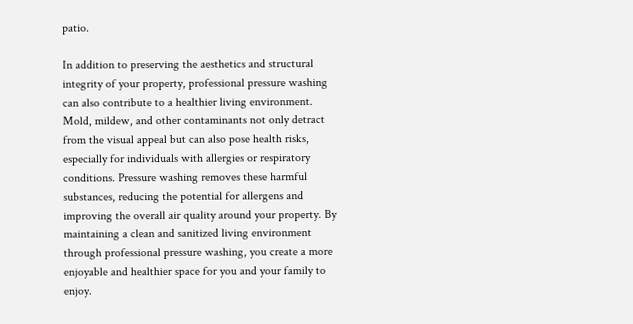patio.

In addition to preserving the aesthetics and structural integrity of your property, professional pressure washing can also contribute to a healthier living environment. Mold, mildew, and other contaminants not only detract from the visual appeal but can also pose health risks, especially for individuals with allergies or respiratory conditions. Pressure washing removes these harmful substances, reducing the potential for allergens and improving the overall air quality around your property. By maintaining a clean and sanitized living environment through professional pressure washing, you create a more enjoyable and healthier space for you and your family to enjoy.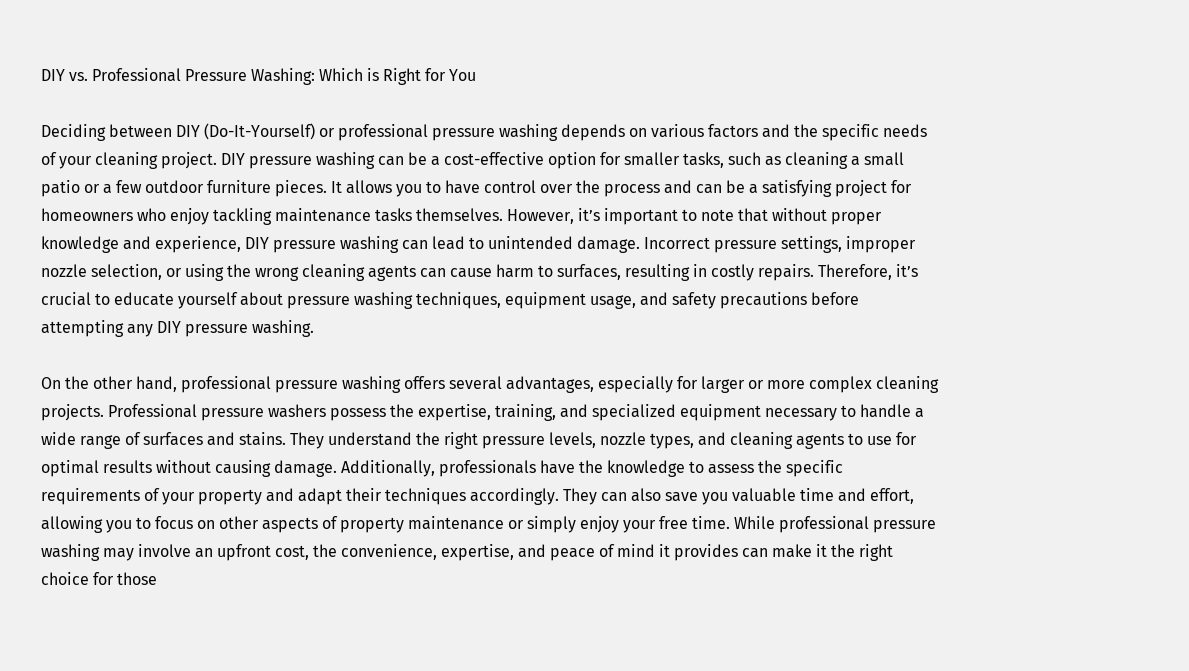DIY vs. Professional Pressure Washing: Which is Right for You

Deciding between DIY (Do-It-Yourself) or professional pressure washing depends on various factors and the specific needs of your cleaning project. DIY pressure washing can be a cost-effective option for smaller tasks, such as cleaning a small patio or a few outdoor furniture pieces. It allows you to have control over the process and can be a satisfying project for homeowners who enjoy tackling maintenance tasks themselves. However, it’s important to note that without proper knowledge and experience, DIY pressure washing can lead to unintended damage. Incorrect pressure settings, improper nozzle selection, or using the wrong cleaning agents can cause harm to surfaces, resulting in costly repairs. Therefore, it’s crucial to educate yourself about pressure washing techniques, equipment usage, and safety precautions before attempting any DIY pressure washing.

On the other hand, professional pressure washing offers several advantages, especially for larger or more complex cleaning projects. Professional pressure washers possess the expertise, training, and specialized equipment necessary to handle a wide range of surfaces and stains. They understand the right pressure levels, nozzle types, and cleaning agents to use for optimal results without causing damage. Additionally, professionals have the knowledge to assess the specific requirements of your property and adapt their techniques accordingly. They can also save you valuable time and effort, allowing you to focus on other aspects of property maintenance or simply enjoy your free time. While professional pressure washing may involve an upfront cost, the convenience, expertise, and peace of mind it provides can make it the right choice for those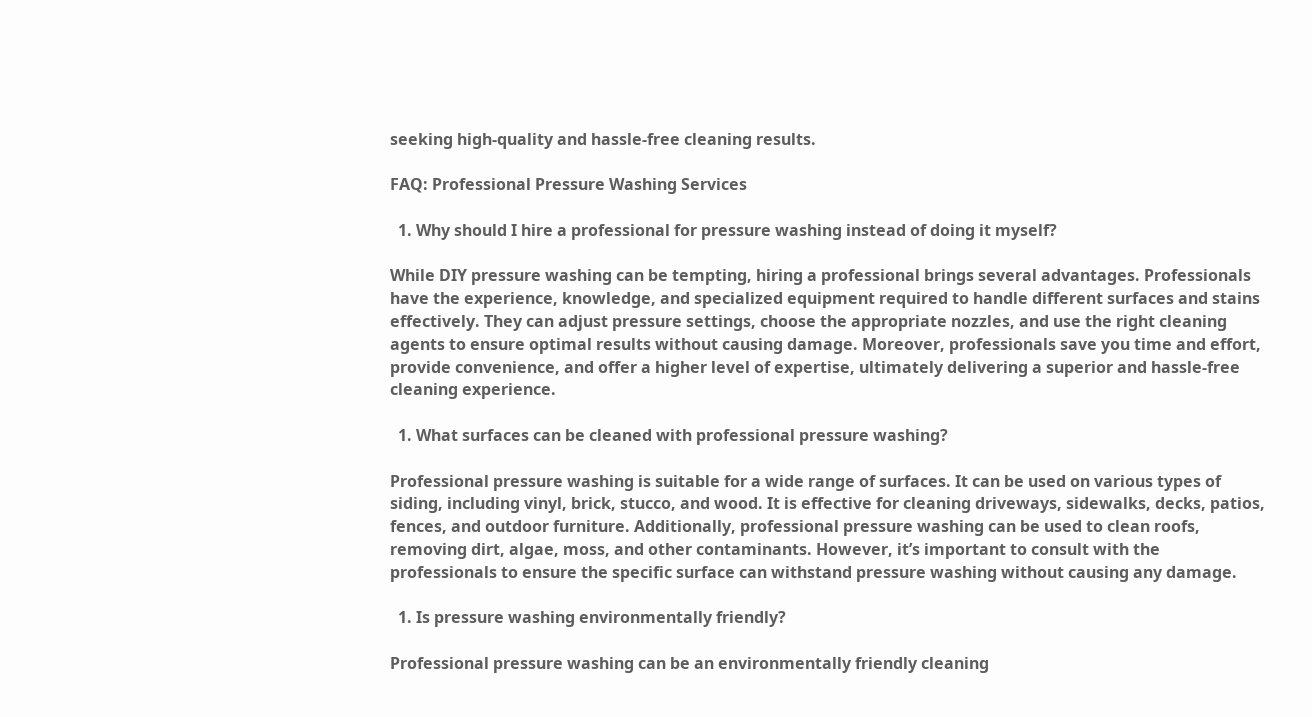seeking high-quality and hassle-free cleaning results.

FAQ: Professional Pressure Washing Services

  1. Why should I hire a professional for pressure washing instead of doing it myself?

While DIY pressure washing can be tempting, hiring a professional brings several advantages. Professionals have the experience, knowledge, and specialized equipment required to handle different surfaces and stains effectively. They can adjust pressure settings, choose the appropriate nozzles, and use the right cleaning agents to ensure optimal results without causing damage. Moreover, professionals save you time and effort, provide convenience, and offer a higher level of expertise, ultimately delivering a superior and hassle-free cleaning experience.

  1. What surfaces can be cleaned with professional pressure washing?

Professional pressure washing is suitable for a wide range of surfaces. It can be used on various types of siding, including vinyl, brick, stucco, and wood. It is effective for cleaning driveways, sidewalks, decks, patios, fences, and outdoor furniture. Additionally, professional pressure washing can be used to clean roofs, removing dirt, algae, moss, and other contaminants. However, it’s important to consult with the professionals to ensure the specific surface can withstand pressure washing without causing any damage.

  1. Is pressure washing environmentally friendly?

Professional pressure washing can be an environmentally friendly cleaning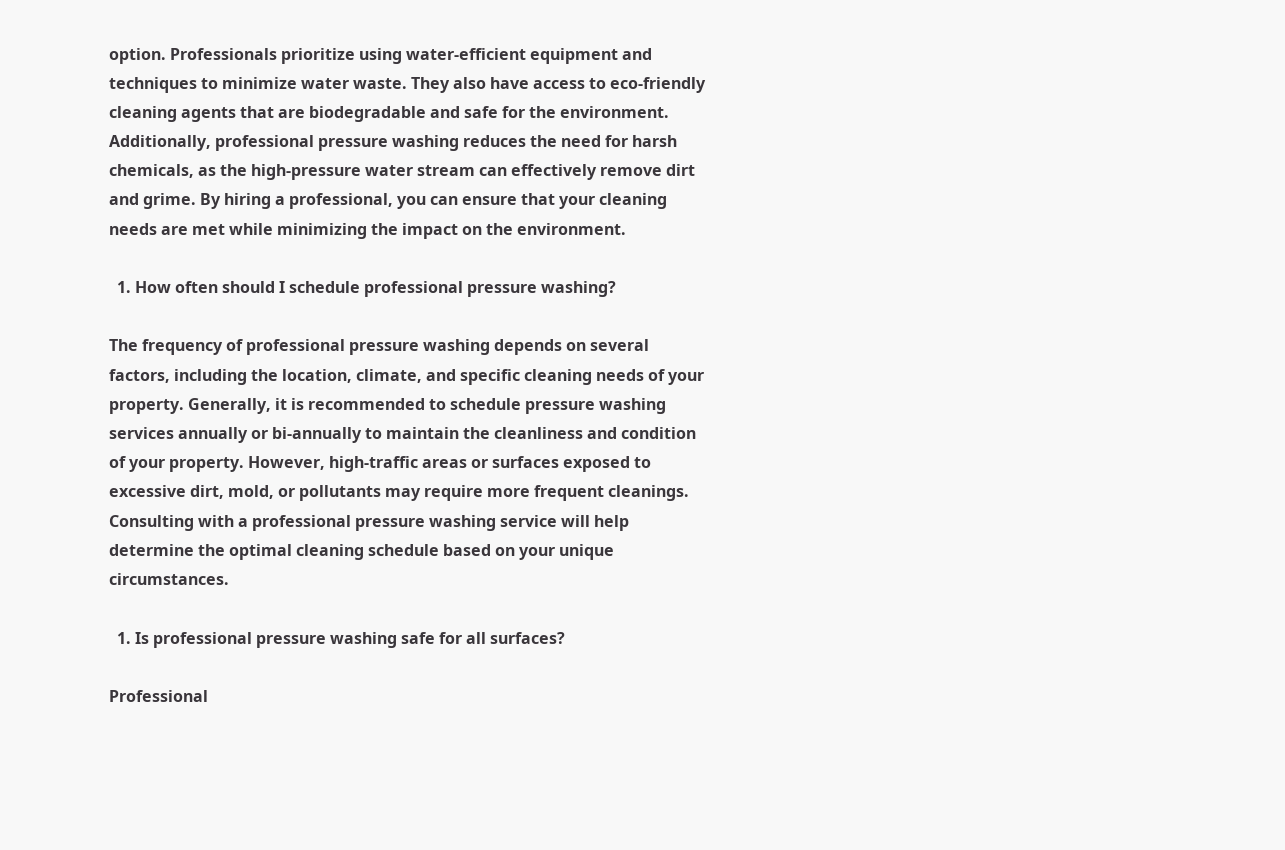option. Professionals prioritize using water-efficient equipment and techniques to minimize water waste. They also have access to eco-friendly cleaning agents that are biodegradable and safe for the environment. Additionally, professional pressure washing reduces the need for harsh chemicals, as the high-pressure water stream can effectively remove dirt and grime. By hiring a professional, you can ensure that your cleaning needs are met while minimizing the impact on the environment.

  1. How often should I schedule professional pressure washing?

The frequency of professional pressure washing depends on several factors, including the location, climate, and specific cleaning needs of your property. Generally, it is recommended to schedule pressure washing services annually or bi-annually to maintain the cleanliness and condition of your property. However, high-traffic areas or surfaces exposed to excessive dirt, mold, or pollutants may require more frequent cleanings. Consulting with a professional pressure washing service will help determine the optimal cleaning schedule based on your unique circumstances.

  1. Is professional pressure washing safe for all surfaces?

Professional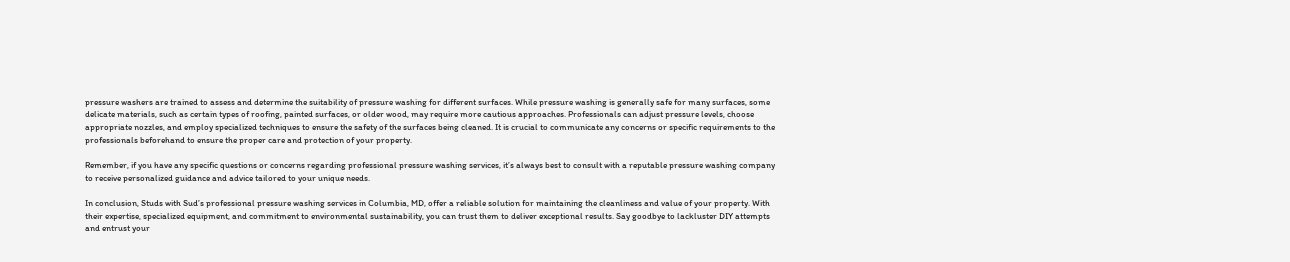pressure washers are trained to assess and determine the suitability of pressure washing for different surfaces. While pressure washing is generally safe for many surfaces, some delicate materials, such as certain types of roofing, painted surfaces, or older wood, may require more cautious approaches. Professionals can adjust pressure levels, choose appropriate nozzles, and employ specialized techniques to ensure the safety of the surfaces being cleaned. It is crucial to communicate any concerns or specific requirements to the professionals beforehand to ensure the proper care and protection of your property.

Remember, if you have any specific questions or concerns regarding professional pressure washing services, it’s always best to consult with a reputable pressure washing company to receive personalized guidance and advice tailored to your unique needs.

In conclusion, Studs with Sud’s professional pressure washing services in Columbia, MD, offer a reliable solution for maintaining the cleanliness and value of your property. With their expertise, specialized equipment, and commitment to environmental sustainability, you can trust them to deliver exceptional results. Say goodbye to lackluster DIY attempts and entrust your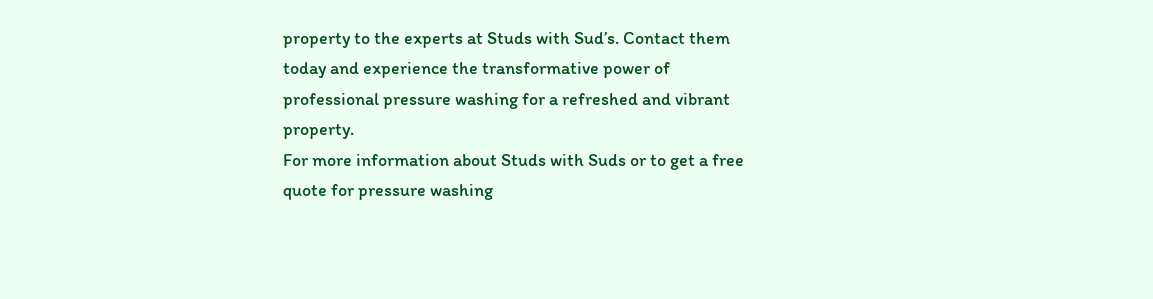property to the experts at Studs with Sud’s. Contact them today and experience the transformative power of professional pressure washing for a refreshed and vibrant property.
For more information about Studs with Suds or to get a free quote for pressure washing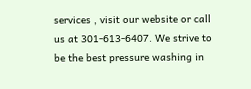services , visit our website or call us at 301-613-6407. We strive to be the best pressure washing in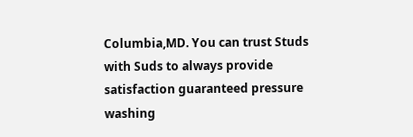Columbia,MD. You can trust Studs with Suds to always provide satisfaction guaranteed pressure washing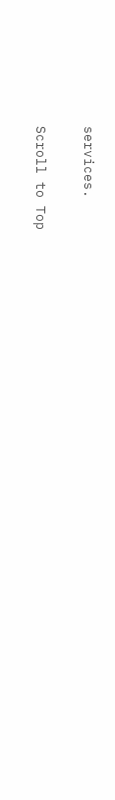services.

Scroll to Top